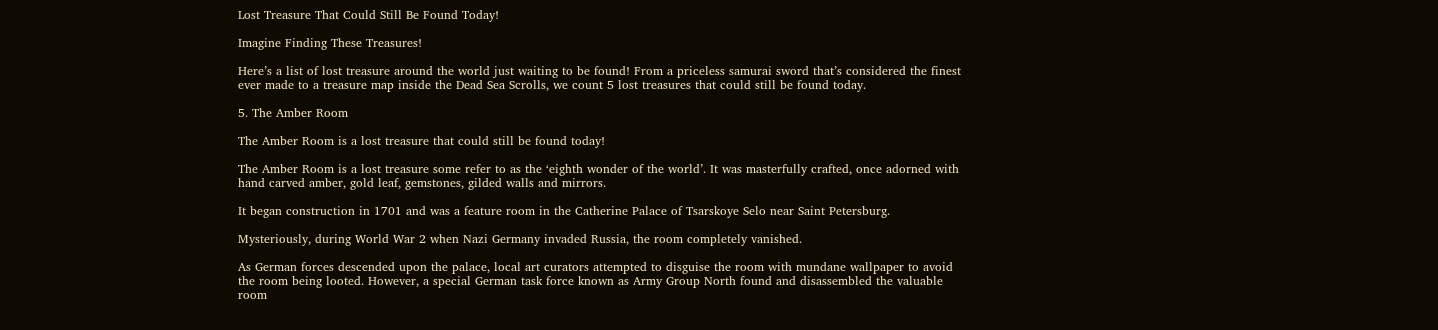Lost Treasure That Could Still Be Found Today!

Imagine Finding These Treasures!

Here’s a list of lost treasure around the world just waiting to be found! From a priceless samurai sword that’s considered the finest ever made to a treasure map inside the Dead Sea Scrolls, we count 5 lost treasures that could still be found today.

5. The Amber Room

The Amber Room is a lost treasure that could still be found today!

The Amber Room is a lost treasure some refer to as the ‘eighth wonder of the world’. It was masterfully crafted, once adorned with hand carved amber, gold leaf, gemstones, gilded walls and mirrors.

It began construction in 1701 and was a feature room in the Catherine Palace of Tsarskoye Selo near Saint Petersburg.

Mysteriously, during World War 2 when Nazi Germany invaded Russia, the room completely vanished.

As German forces descended upon the palace, local art curators attempted to disguise the room with mundane wallpaper to avoid the room being looted. However, a special German task force known as Army Group North found and disassembled the valuable room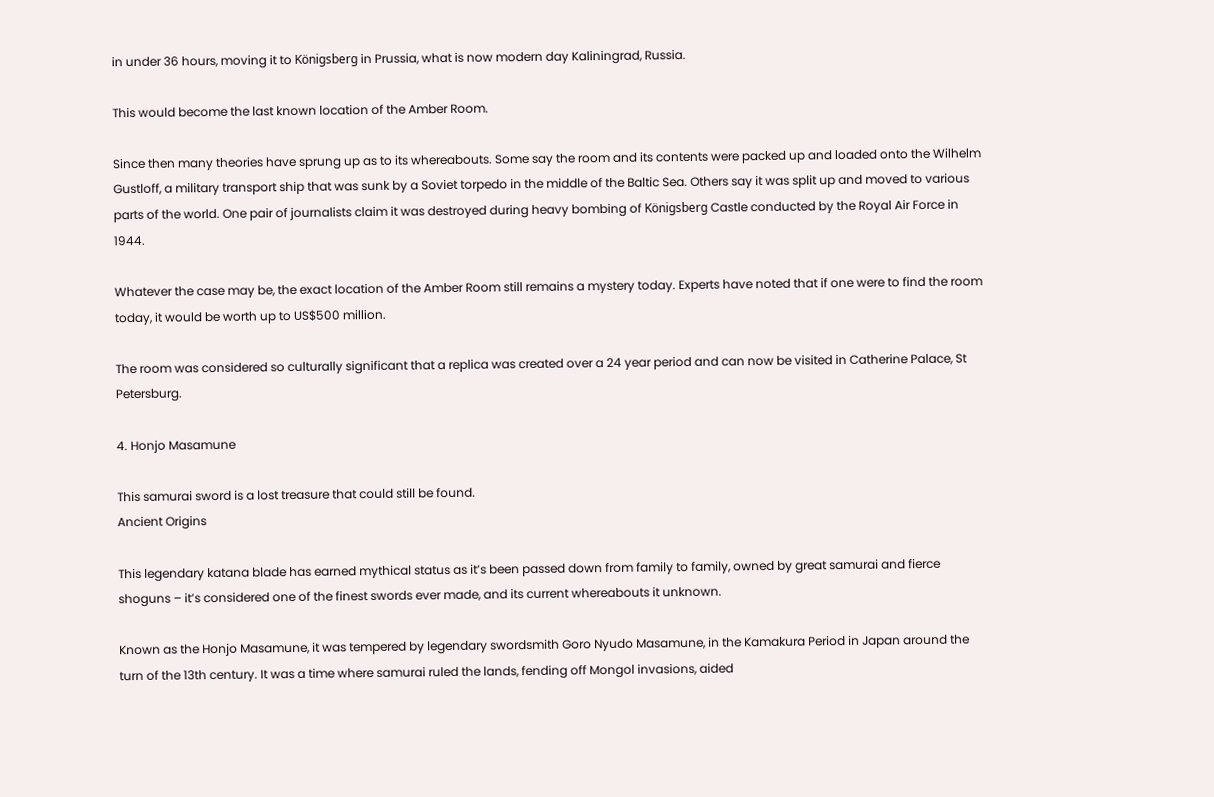in under 36 hours, moving it to Königsberg in Prussia, what is now modern day Kaliningrad, Russia.

This would become the last known location of the Amber Room.

Since then many theories have sprung up as to its whereabouts. Some say the room and its contents were packed up and loaded onto the Wilhelm Gustloff, a military transport ship that was sunk by a Soviet torpedo in the middle of the Baltic Sea. Others say it was split up and moved to various parts of the world. One pair of journalists claim it was destroyed during heavy bombing of Königsberg Castle conducted by the Royal Air Force in 1944.

Whatever the case may be, the exact location of the Amber Room still remains a mystery today. Experts have noted that if one were to find the room today, it would be worth up to US$500 million.

The room was considered so culturally significant that a replica was created over a 24 year period and can now be visited in Catherine Palace, St Petersburg.

4. Honjo Masamune

This samurai sword is a lost treasure that could still be found.
Ancient Origins

This legendary katana blade has earned mythical status as it’s been passed down from family to family, owned by great samurai and fierce shoguns – it’s considered one of the finest swords ever made, and its current whereabouts it unknown.

Known as the Honjo Masamune, it was tempered by legendary swordsmith Goro Nyudo Masamune, in the Kamakura Period in Japan around the turn of the 13th century. It was a time where samurai ruled the lands, fending off Mongol invasions, aided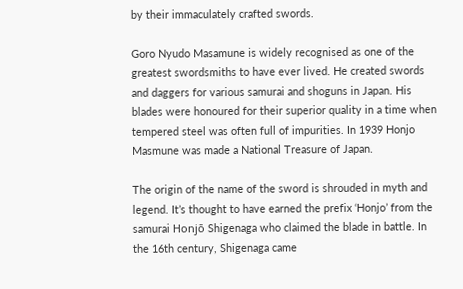by their immaculately crafted swords.

Goro Nyudo Masamune is widely recognised as one of the greatest swordsmiths to have ever lived. He created swords and daggers for various samurai and shoguns in Japan. His blades were honoured for their superior quality in a time when tempered steel was often full of impurities. In 1939 Honjo Masmune was made a National Treasure of Japan.

The origin of the name of the sword is shrouded in myth and legend. It’s thought to have earned the prefix ‘Honjo’ from the samurai Honjō Shigenaga who claimed the blade in battle. In the 16th century, Shigenaga came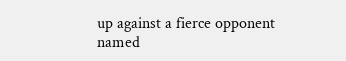up against a fierce opponent named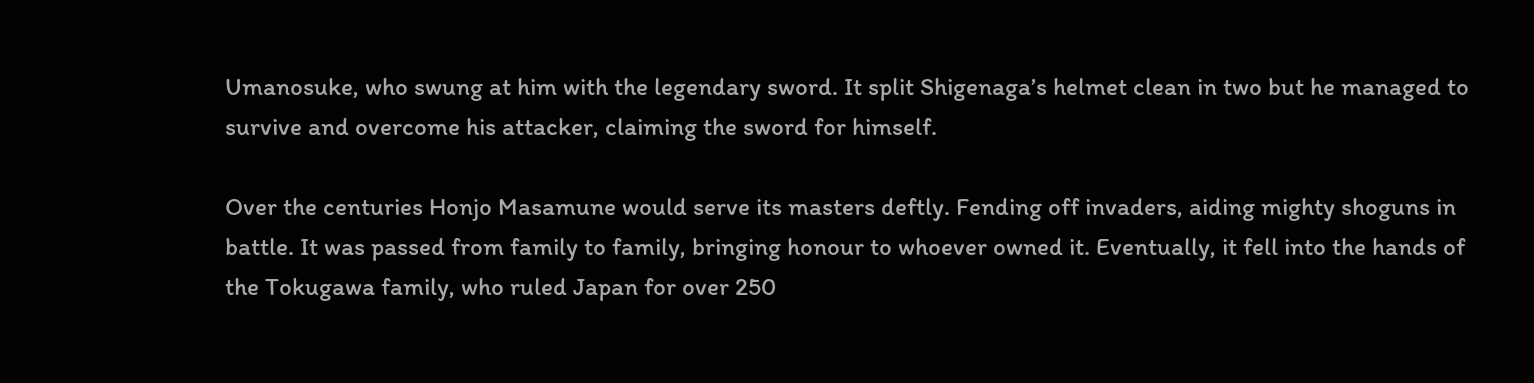Umanosuke, who swung at him with the legendary sword. It split Shigenaga’s helmet clean in two but he managed to survive and overcome his attacker, claiming the sword for himself.

Over the centuries Honjo Masamune would serve its masters deftly. Fending off invaders, aiding mighty shoguns in battle. It was passed from family to family, bringing honour to whoever owned it. Eventually, it fell into the hands of the Tokugawa family, who ruled Japan for over 250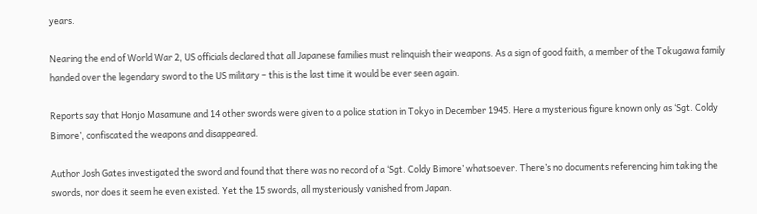years.

Nearing the end of World War 2, US officials declared that all Japanese families must relinquish their weapons. As a sign of good faith, a member of the Tokugawa family handed over the legendary sword to the US military – this is the last time it would be ever seen again.

Reports say that Honjo Masamune and 14 other swords were given to a police station in Tokyo in December 1945. Here a mysterious figure known only as ‘Sgt. Coldy Bimore’, confiscated the weapons and disappeared.

Author Josh Gates investigated the sword and found that there was no record of a ‘Sgt. Coldy Bimore’ whatsoever. There’s no documents referencing him taking the swords, nor does it seem he even existed. Yet the 15 swords, all mysteriously vanished from Japan.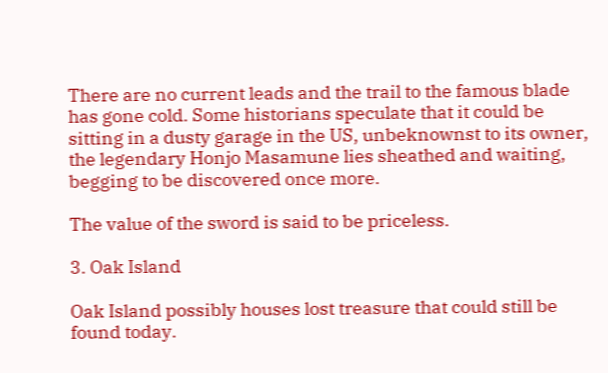There are no current leads and the trail to the famous blade has gone cold. Some historians speculate that it could be sitting in a dusty garage in the US, unbeknownst to its owner, the legendary Honjo Masamune lies sheathed and waiting, begging to be discovered once more.

The value of the sword is said to be priceless.

3. Oak Island

Oak Island possibly houses lost treasure that could still be found today.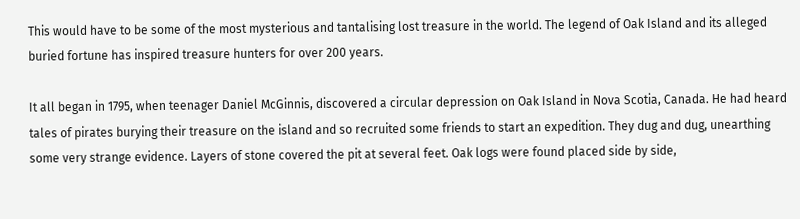This would have to be some of the most mysterious and tantalising lost treasure in the world. The legend of Oak Island and its alleged buried fortune has inspired treasure hunters for over 200 years.

It all began in 1795, when teenager Daniel McGinnis, discovered a circular depression on Oak Island in Nova Scotia, Canada. He had heard tales of pirates burying their treasure on the island and so recruited some friends to start an expedition. They dug and dug, unearthing some very strange evidence. Layers of stone covered the pit at several feet. Oak logs were found placed side by side,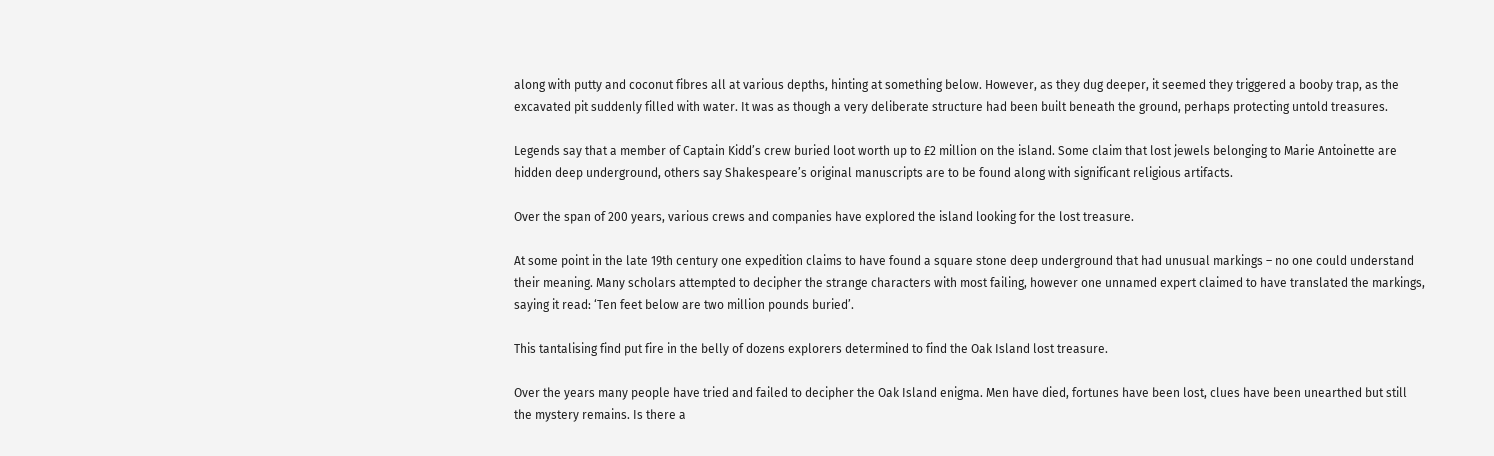along with putty and coconut fibres all at various depths, hinting at something below. However, as they dug deeper, it seemed they triggered a booby trap, as the excavated pit suddenly filled with water. It was as though a very deliberate structure had been built beneath the ground, perhaps protecting untold treasures.

Legends say that a member of Captain Kidd’s crew buried loot worth up to £2 million on the island. Some claim that lost jewels belonging to Marie Antoinette are hidden deep underground, others say Shakespeare’s original manuscripts are to be found along with significant religious artifacts.

Over the span of 200 years, various crews and companies have explored the island looking for the lost treasure.

At some point in the late 19th century one expedition claims to have found a square stone deep underground that had unusual markings – no one could understand their meaning. Many scholars attempted to decipher the strange characters with most failing, however one unnamed expert claimed to have translated the markings, saying it read: ‘Ten feet below are two million pounds buried’.

This tantalising find put fire in the belly of dozens explorers determined to find the Oak Island lost treasure.

Over the years many people have tried and failed to decipher the Oak Island enigma. Men have died, fortunes have been lost, clues have been unearthed but still the mystery remains. Is there a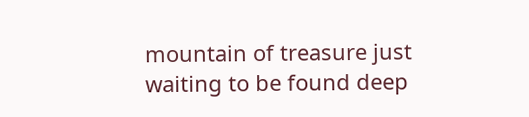mountain of treasure just waiting to be found deep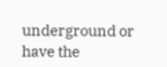underground or have the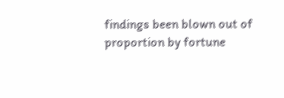findings been blown out of proportion by fortune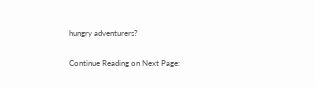hungry adventurers?

Continue Reading on Next Page: